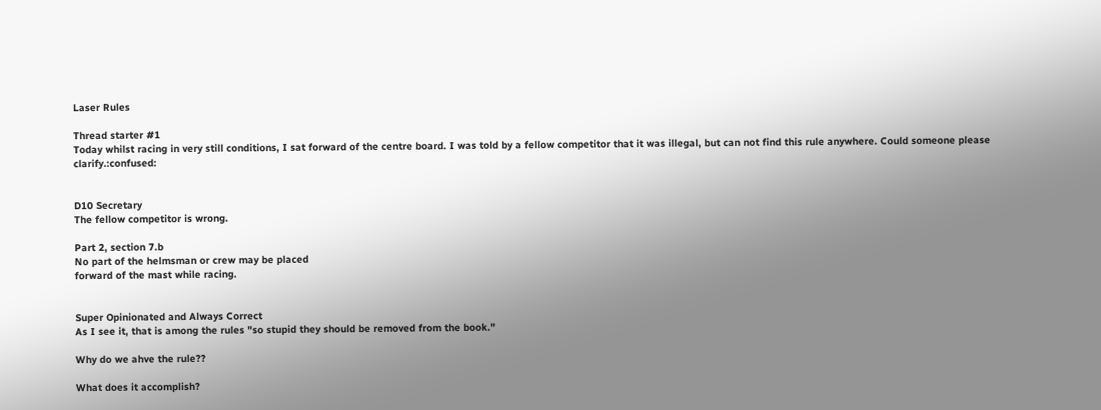Laser Rules

Thread starter #1
Today whilst racing in very still conditions, I sat forward of the centre board. I was told by a fellow competitor that it was illegal, but can not find this rule anywhere. Could someone please clarify.:confused:


D10 Secretary
The fellow competitor is wrong.

Part 2, section 7.b
No part of the helmsman or crew may be placed
forward of the mast while racing.


Super Opinionated and Always Correct
As I see it, that is among the rules "so stupid they should be removed from the book."

Why do we ahve the rule??

What does it accomplish?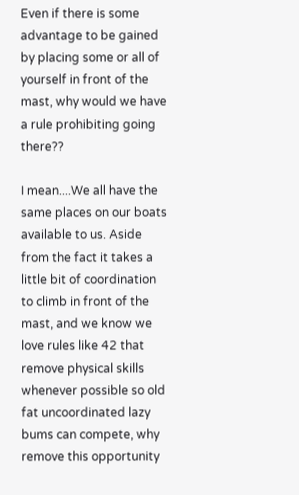Even if there is some advantage to be gained by placing some or all of yourself in front of the mast, why would we have a rule prohibiting going there??

I mean....We all have the same places on our boats available to us. Aside from the fact it takes a little bit of coordination to climb in front of the mast, and we know we love rules like 42 that remove physical skills whenever possible so old fat uncoordinated lazy bums can compete, why remove this opportunity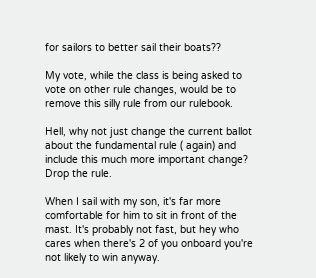for sailors to better sail their boats??

My vote, while the class is being asked to vote on other rule changes, would be to remove this silly rule from our rulebook.

Hell, why not just change the current ballot about the fundamental rule ( again) and include this much more important change?
Drop the rule.

When I sail with my son, it's far more comfortable for him to sit in front of the mast. It's probably not fast, but hey who cares when there's 2 of you onboard you're not likely to win anyway.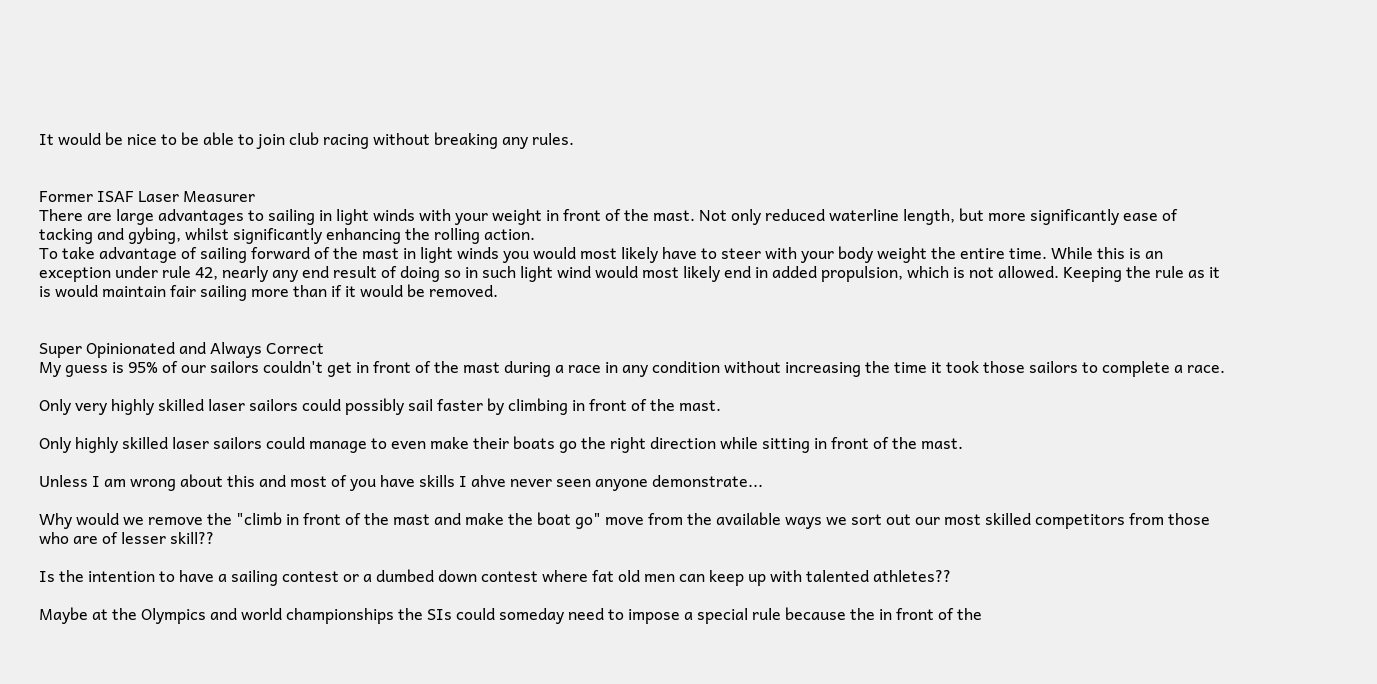It would be nice to be able to join club racing without breaking any rules.


Former ISAF Laser Measurer
There are large advantages to sailing in light winds with your weight in front of the mast. Not only reduced waterline length, but more significantly ease of tacking and gybing, whilst significantly enhancing the rolling action.
To take advantage of sailing forward of the mast in light winds you would most likely have to steer with your body weight the entire time. While this is an exception under rule 42, nearly any end result of doing so in such light wind would most likely end in added propulsion, which is not allowed. Keeping the rule as it is would maintain fair sailing more than if it would be removed.


Super Opinionated and Always Correct
My guess is 95% of our sailors couldn't get in front of the mast during a race in any condition without increasing the time it took those sailors to complete a race.

Only very highly skilled laser sailors could possibly sail faster by climbing in front of the mast.

Only highly skilled laser sailors could manage to even make their boats go the right direction while sitting in front of the mast.

Unless I am wrong about this and most of you have skills I ahve never seen anyone demonstrate...

Why would we remove the "climb in front of the mast and make the boat go" move from the available ways we sort out our most skilled competitors from those who are of lesser skill??

Is the intention to have a sailing contest or a dumbed down contest where fat old men can keep up with talented athletes??

Maybe at the Olympics and world championships the SIs could someday need to impose a special rule because the in front of the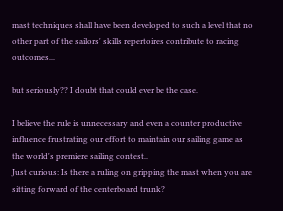mast techniques shall have been developed to such a level that no other part of the sailors' skills repertoires contribute to racing outcomes...

but seriously?? I doubt that could ever be the case.

I believe the rule is unnecessary and even a counter productive influence frustrating our effort to maintain our sailing game as the world's premiere sailing contest..
Just curious: Is there a ruling on gripping the mast when you are sitting forward of the centerboard trunk?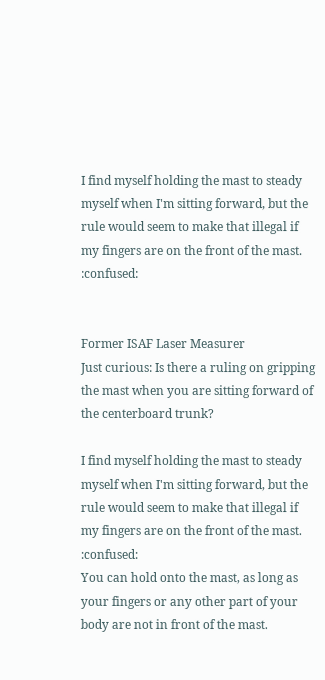I find myself holding the mast to steady myself when I'm sitting forward, but the rule would seem to make that illegal if my fingers are on the front of the mast. :confused:


Former ISAF Laser Measurer
Just curious: Is there a ruling on gripping the mast when you are sitting forward of the centerboard trunk?

I find myself holding the mast to steady myself when I'm sitting forward, but the rule would seem to make that illegal if my fingers are on the front of the mast. :confused:
You can hold onto the mast, as long as your fingers or any other part of your body are not in front of the mast.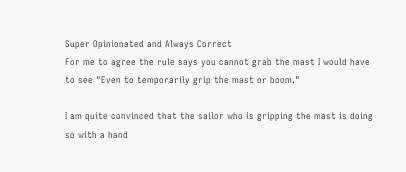Super Opinionated and Always Correct
For me to agree the rule says you cannot grab the mast I would have to see "Even to temporarily grip the mast or boom."

I am quite convinced that the sailor who is gripping the mast is doing so with a hand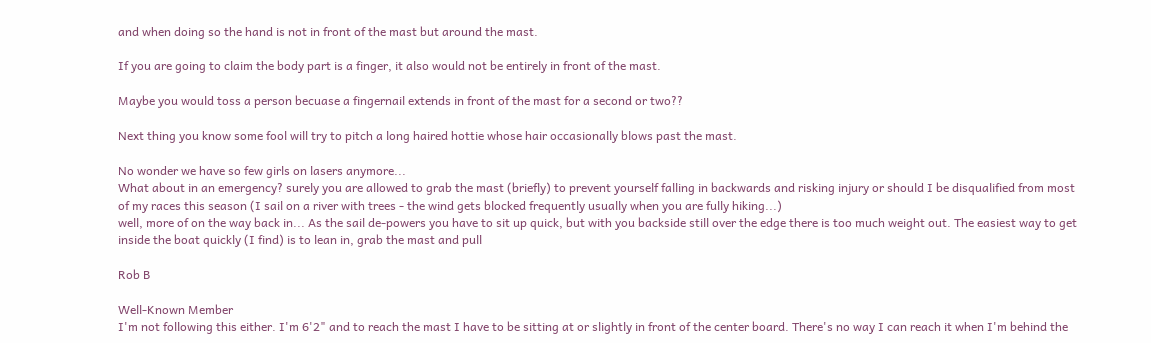and when doing so the hand is not in front of the mast but around the mast.

If you are going to claim the body part is a finger, it also would not be entirely in front of the mast.

Maybe you would toss a person becuase a fingernail extends in front of the mast for a second or two??

Next thing you know some fool will try to pitch a long haired hottie whose hair occasionally blows past the mast.

No wonder we have so few girls on lasers anymore...
What about in an emergency? surely you are allowed to grab the mast (briefly) to prevent yourself falling in backwards and risking injury or should I be disqualified from most of my races this season (I sail on a river with trees - the wind gets blocked frequently usually when you are fully hiking...)
well, more of on the way back in... As the sail de-powers you have to sit up quick, but with you backside still over the edge there is too much weight out. The easiest way to get inside the boat quickly (I find) is to lean in, grab the mast and pull

Rob B

Well-Known Member
I'm not following this either. I'm 6'2" and to reach the mast I have to be sitting at or slightly in front of the center board. There's no way I can reach it when I'm behind the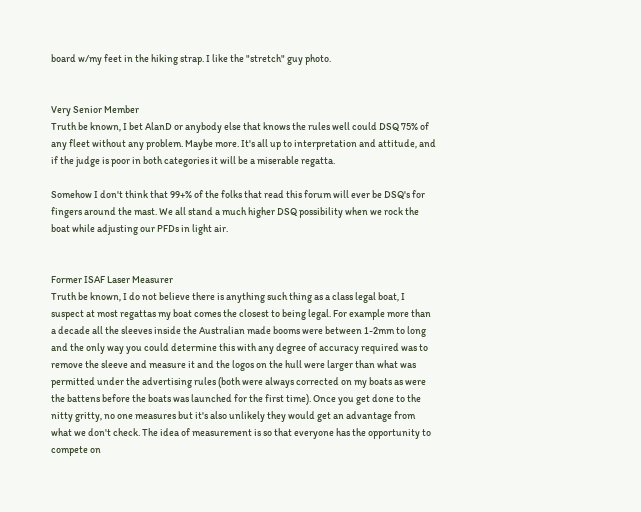board w/my feet in the hiking strap. I like the "stretch" guy photo.


Very Senior Member
Truth be known, I bet AlanD or anybody else that knows the rules well could DSQ 75% of any fleet without any problem. Maybe more. It's all up to interpretation and attitude, and if the judge is poor in both categories it will be a miserable regatta.

Somehow I don't think that 99+% of the folks that read this forum will ever be DSQ's for fingers around the mast. We all stand a much higher DSQ possibility when we rock the boat while adjusting our PFDs in light air.


Former ISAF Laser Measurer
Truth be known, I do not believe there is anything such thing as a class legal boat, I suspect at most regattas my boat comes the closest to being legal. For example more than a decade all the sleeves inside the Australian made booms were between 1-2mm to long and the only way you could determine this with any degree of accuracy required was to remove the sleeve and measure it and the logos on the hull were larger than what was permitted under the advertising rules (both were always corrected on my boats as were the battens before the boats was launched for the first time). Once you get done to the nitty gritty, no one measures but it's also unlikely they would get an advantage from what we don't check. The idea of measurement is so that everyone has the opportunity to compete on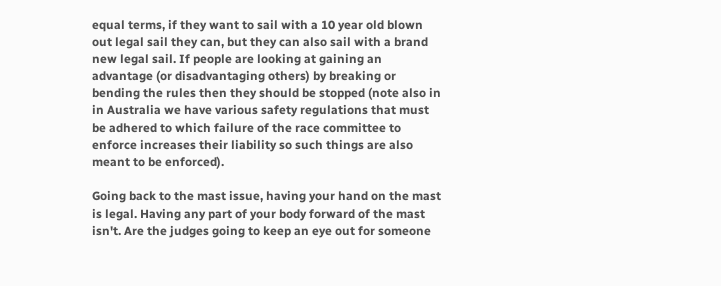equal terms, if they want to sail with a 10 year old blown out legal sail they can, but they can also sail with a brand new legal sail. If people are looking at gaining an advantage (or disadvantaging others) by breaking or bending the rules then they should be stopped (note also in in Australia we have various safety regulations that must be adhered to which failure of the race committee to enforce increases their liability so such things are also meant to be enforced).

Going back to the mast issue, having your hand on the mast is legal. Having any part of your body forward of the mast isn't. Are the judges going to keep an eye out for someone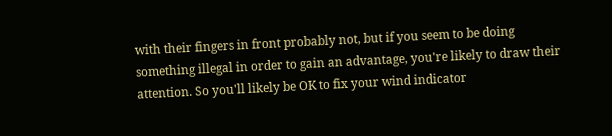with their fingers in front probably not, but if you seem to be doing something illegal in order to gain an advantage, you're likely to draw their attention. So you'll likely be OK to fix your wind indicator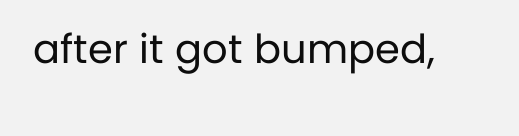after it got bumped,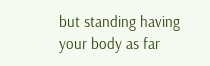but standing having your body as far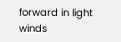forward in light winds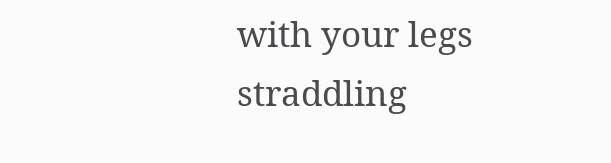with your legs straddling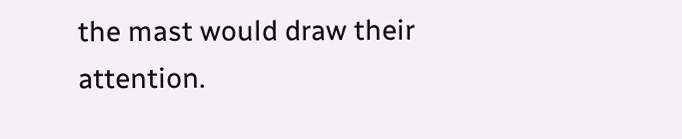the mast would draw their attention.